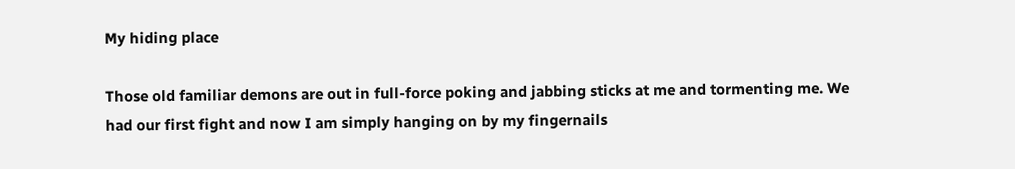My hiding place

Those old familiar demons are out in full-force poking and jabbing sticks at me and tormenting me. We had our first fight and now I am simply hanging on by my fingernails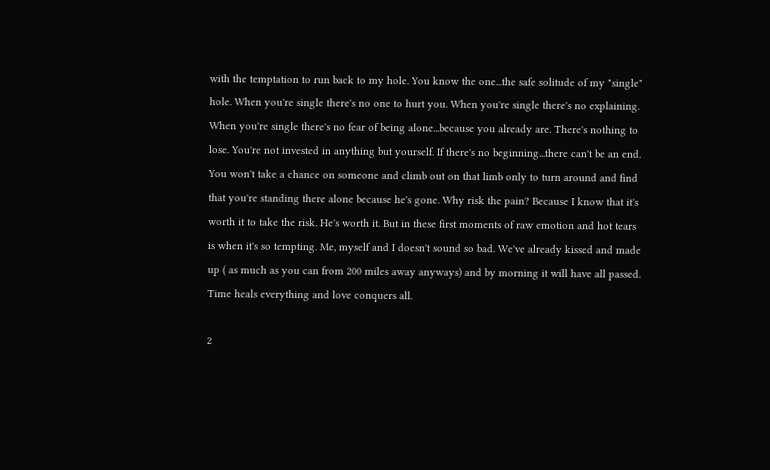with the temptation to run back to my hole. You know the one...the safe solitude of my "single" hole. When you're single there's no one to hurt you. When you're single there's no explaining. When you're single there's no fear of being alone...because you already are. There's nothing to lose. You're not invested in anything but yourself. If there's no beginning...there can't be an end. You won't take a chance on someone and climb out on that limb only to turn around and find that you're standing there alone because he's gone. Why risk the pain? Because I know that it's worth it to take the risk. He's worth it. But in these first moments of raw emotion and hot tears is when it's so tempting. Me, myself and I doesn't sound so bad. We've already kissed and made up ( as much as you can from 200 miles away anyways) and by morning it will have all passed. Time heals everything and love conquers all.

2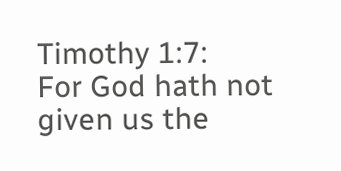Timothy 1:7:
For God hath not given us the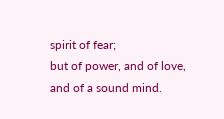spirit of fear;
but of power, and of love, and of a sound mind.